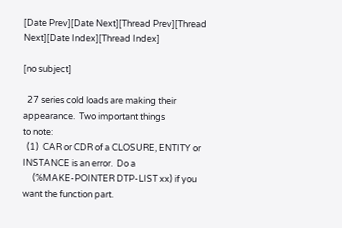[Date Prev][Date Next][Thread Prev][Thread Next][Date Index][Thread Index]

[no subject]

  27 series cold loads are making their appearance.  Two important things
to note:
  (1)  CAR or CDR of a CLOSURE, ENTITY or INSTANCE is an error.  Do a
     (%MAKE-POINTER DTP-LIST xx) if you want the function part.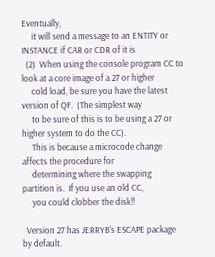Eventually,
     it will send a message to an ENTITY or INSTANCE if CAR or CDR of it is
  (2)  When using the console program CC to look at a core image of a 27 or higher
     cold load, be sure you have the latest version of QF.  (The simplest way
     to be sure of this is to be using a 27 or higher system to do the CC).
     This is because a microcode change affects the procedure for
     determining where the swapping partition is.  If you use an old CC,
     you could clobber the disk!!

  Version 27 has JERRYB's ESCAPE package by default.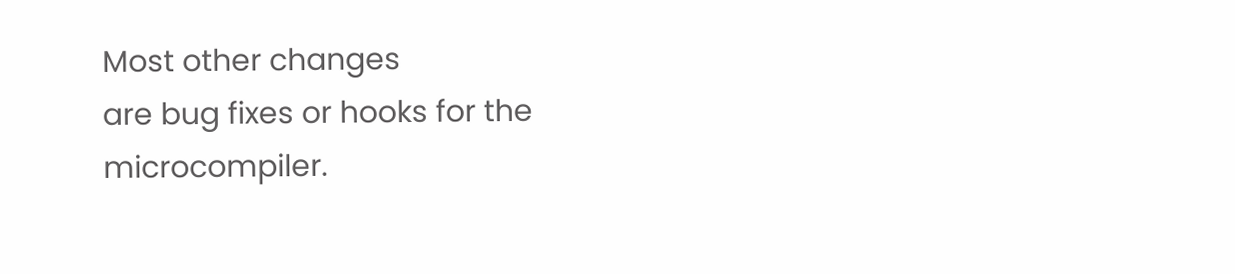Most other changes
are bug fixes or hooks for the microcompiler.